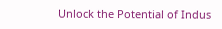Unlock the Potential of Indus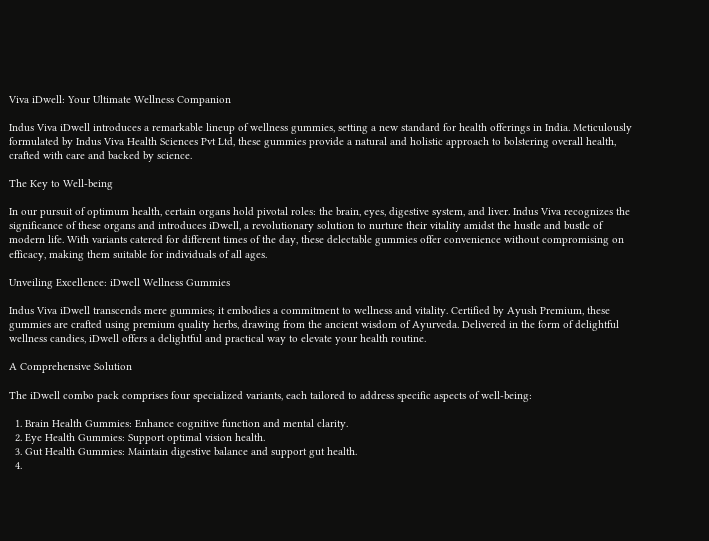Viva iDwell: Your Ultimate Wellness Companion

Indus Viva iDwell introduces a remarkable lineup of wellness gummies, setting a new standard for health offerings in India. Meticulously formulated by Indus Viva Health Sciences Pvt Ltd, these gummies provide a natural and holistic approach to bolstering overall health, crafted with care and backed by science.

The Key to Well-being

In our pursuit of optimum health, certain organs hold pivotal roles: the brain, eyes, digestive system, and liver. Indus Viva recognizes the significance of these organs and introduces iDwell, a revolutionary solution to nurture their vitality amidst the hustle and bustle of modern life. With variants catered for different times of the day, these delectable gummies offer convenience without compromising on efficacy, making them suitable for individuals of all ages.

Unveiling Excellence: iDwell Wellness Gummies

Indus Viva iDwell transcends mere gummies; it embodies a commitment to wellness and vitality. Certified by Ayush Premium, these gummies are crafted using premium quality herbs, drawing from the ancient wisdom of Ayurveda. Delivered in the form of delightful wellness candies, iDwell offers a delightful and practical way to elevate your health routine.

A Comprehensive Solution

The iDwell combo pack comprises four specialized variants, each tailored to address specific aspects of well-being:

  1. Brain Health Gummies: Enhance cognitive function and mental clarity.
  2. Eye Health Gummies: Support optimal vision health.
  3. Gut Health Gummies: Maintain digestive balance and support gut health.
  4.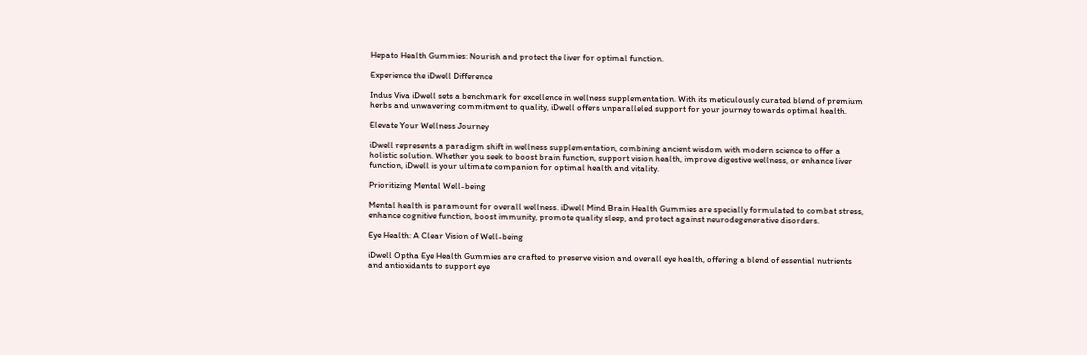Hepato Health Gummies: Nourish and protect the liver for optimal function.

Experience the iDwell Difference

Indus Viva iDwell sets a benchmark for excellence in wellness supplementation. With its meticulously curated blend of premium herbs and unwavering commitment to quality, iDwell offers unparalleled support for your journey towards optimal health.

Elevate Your Wellness Journey

iDwell represents a paradigm shift in wellness supplementation, combining ancient wisdom with modern science to offer a holistic solution. Whether you seek to boost brain function, support vision health, improve digestive wellness, or enhance liver function, iDwell is your ultimate companion for optimal health and vitality.

Prioritizing Mental Well-being

Mental health is paramount for overall wellness. iDwell Mind Brain Health Gummies are specially formulated to combat stress, enhance cognitive function, boost immunity, promote quality sleep, and protect against neurodegenerative disorders.

Eye Health: A Clear Vision of Well-being

iDwell Optha Eye Health Gummies are crafted to preserve vision and overall eye health, offering a blend of essential nutrients and antioxidants to support eye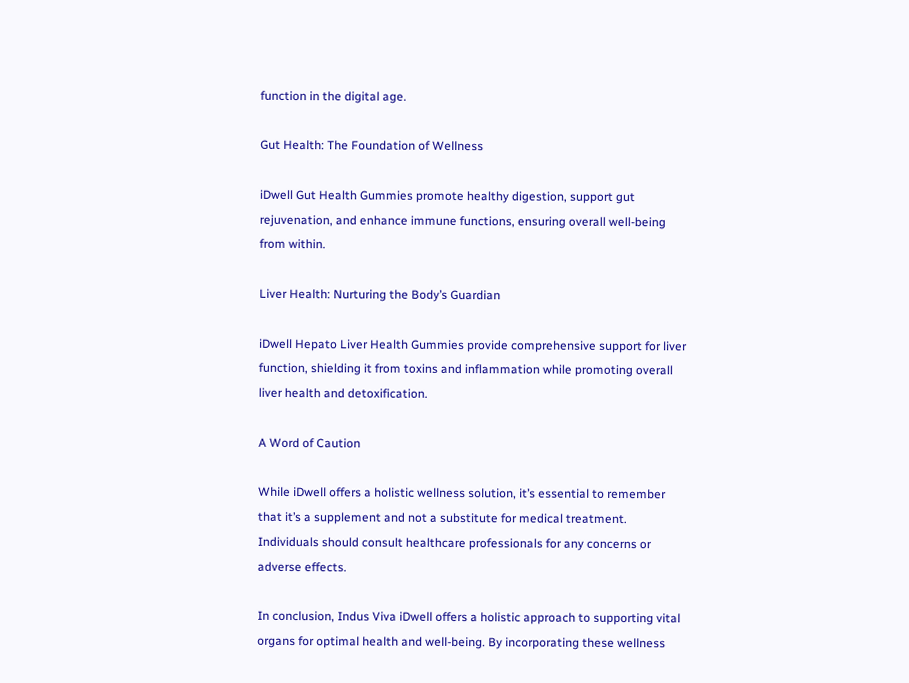function in the digital age.

Gut Health: The Foundation of Wellness

iDwell Gut Health Gummies promote healthy digestion, support gut rejuvenation, and enhance immune functions, ensuring overall well-being from within.

Liver Health: Nurturing the Body’s Guardian

iDwell Hepato Liver Health Gummies provide comprehensive support for liver function, shielding it from toxins and inflammation while promoting overall liver health and detoxification.

A Word of Caution

While iDwell offers a holistic wellness solution, it’s essential to remember that it’s a supplement and not a substitute for medical treatment. Individuals should consult healthcare professionals for any concerns or adverse effects.

In conclusion, Indus Viva iDwell offers a holistic approach to supporting vital organs for optimal health and well-being. By incorporating these wellness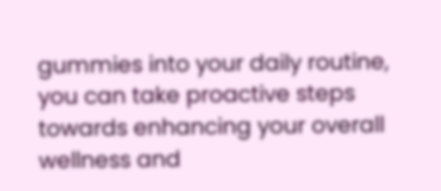gummies into your daily routine, you can take proactive steps towards enhancing your overall wellness and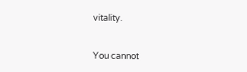vitality.


You cannot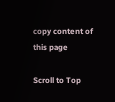copy content of this page

Scroll to Top